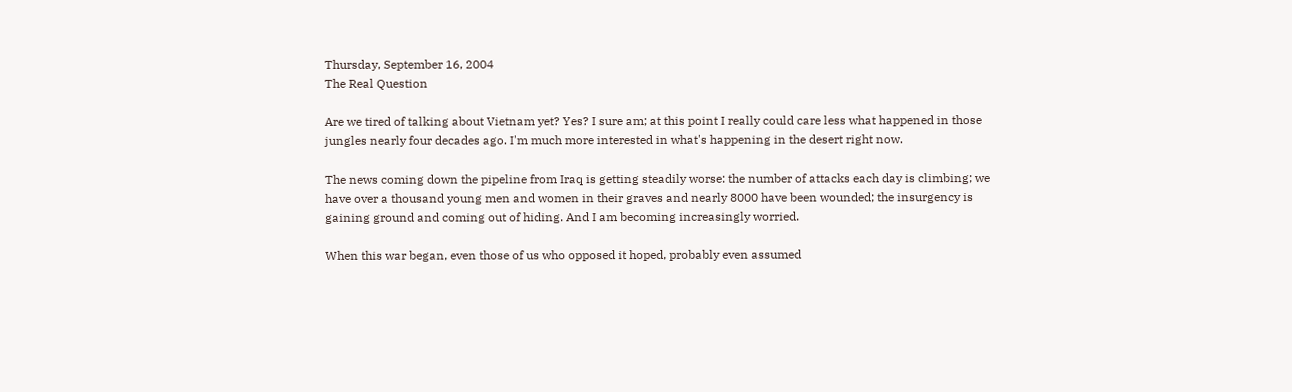Thursday, September 16, 2004
The Real Question

Are we tired of talking about Vietnam yet? Yes? I sure am; at this point I really could care less what happened in those jungles nearly four decades ago. I'm much more interested in what's happening in the desert right now.

The news coming down the pipeline from Iraq is getting steadily worse: the number of attacks each day is climbing; we have over a thousand young men and women in their graves and nearly 8000 have been wounded; the insurgency is gaining ground and coming out of hiding. And I am becoming increasingly worried.

When this war began, even those of us who opposed it hoped, probably even assumed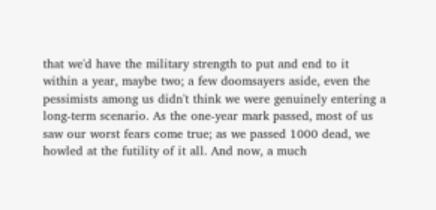that we'd have the military strength to put and end to it within a year, maybe two; a few doomsayers aside, even the pessimists among us didn't think we were genuinely entering a long-term scenario. As the one-year mark passed, most of us saw our worst fears come true; as we passed 1000 dead, we howled at the futility of it all. And now, a much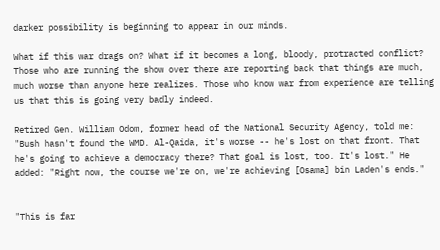darker possibility is beginning to appear in our minds.

What if this war drags on? What if it becomes a long, bloody, protracted conflict? Those who are running the show over there are reporting back that things are much, much worse than anyone here realizes. Those who know war from experience are telling us that this is going very badly indeed.

Retired Gen. William Odom, former head of the National Security Agency, told me: "Bush hasn't found the WMD. Al-Qaida, it's worse -- he's lost on that front. That he's going to achieve a democracy there? That goal is lost, too. It's lost." He added: "Right now, the course we're on, we're achieving [Osama] bin Laden's ends."


"This is far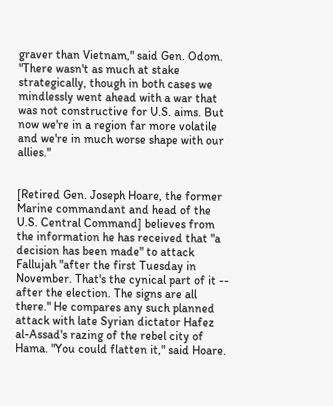graver than Vietnam," said Gen. Odom. "There wasn't as much at stake strategically, though in both cases we mindlessly went ahead with a war that was not constructive for U.S. aims. But now we're in a region far more volatile and we're in much worse shape with our allies."


[Retired Gen. Joseph Hoare, the former Marine commandant and head of the U.S. Central Command] believes from the information he has received that "a decision has been made" to attack Fallujah "after the first Tuesday in November. That's the cynical part of it -- after the election. The signs are all there." He compares any such planned attack with late Syrian dictator Hafez al-Assad's razing of the rebel city of Hama. "You could flatten it," said Hoare.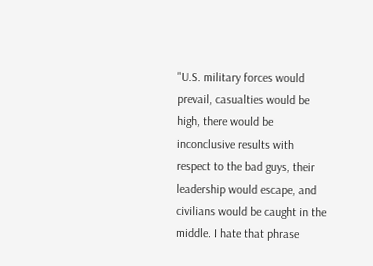"U.S. military forces would prevail, casualties would be high, there would be inconclusive results with respect to the bad guys, their leadership would escape, and civilians would be caught in the middle. I hate that phrase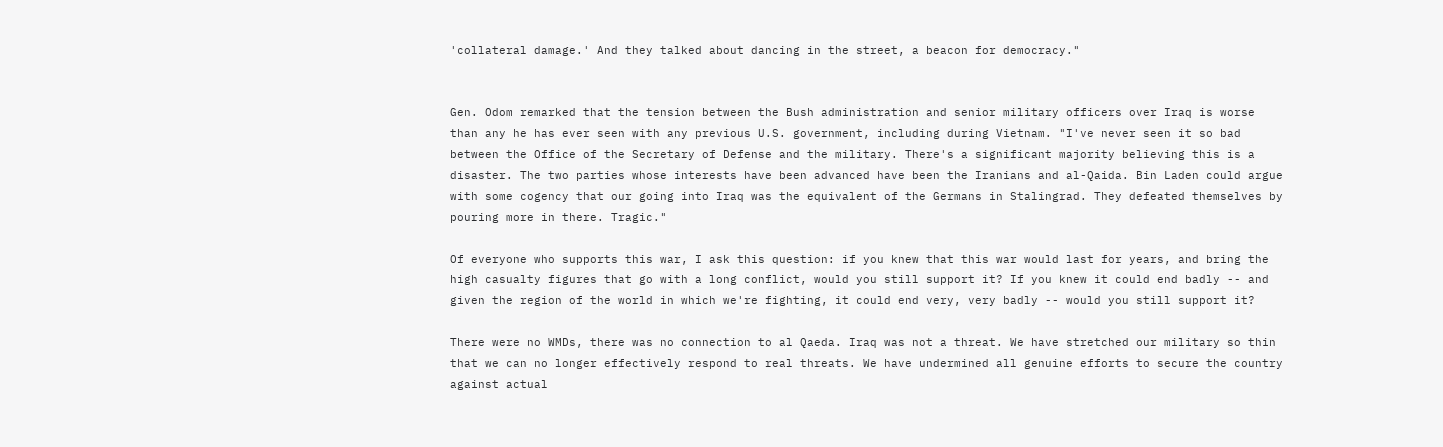'collateral damage.' And they talked about dancing in the street, a beacon for democracy."


Gen. Odom remarked that the tension between the Bush administration and senior military officers over Iraq is worse than any he has ever seen with any previous U.S. government, including during Vietnam. "I've never seen it so bad between the Office of the Secretary of Defense and the military. There's a significant majority believing this is a disaster. The two parties whose interests have been advanced have been the Iranians and al-Qaida. Bin Laden could argue with some cogency that our going into Iraq was the equivalent of the Germans in Stalingrad. They defeated themselves by pouring more in there. Tragic."

Of everyone who supports this war, I ask this question: if you knew that this war would last for years, and bring the high casualty figures that go with a long conflict, would you still support it? If you knew it could end badly -- and given the region of the world in which we're fighting, it could end very, very badly -- would you still support it?

There were no WMDs, there was no connection to al Qaeda. Iraq was not a threat. We have stretched our military so thin that we can no longer effectively respond to real threats. We have undermined all genuine efforts to secure the country against actual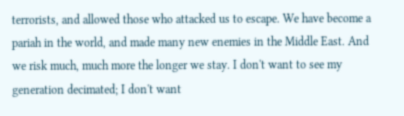terrorists, and allowed those who attacked us to escape. We have become a pariah in the world, and made many new enemies in the Middle East. And we risk much, much more the longer we stay. I don't want to see my generation decimated; I don't want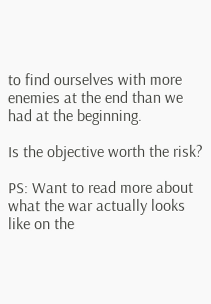to find ourselves with more enemies at the end than we had at the beginning.

Is the objective worth the risk?

PS: Want to read more about what the war actually looks like on the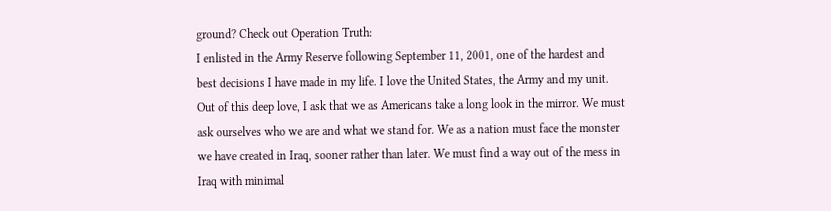ground? Check out Operation Truth:
I enlisted in the Army Reserve following September 11, 2001, one of the hardest and best decisions I have made in my life. I love the United States, the Army and my unit. Out of this deep love, I ask that we as Americans take a long look in the mirror. We must ask ourselves who we are and what we stand for. We as a nation must face the monster we have created in Iraq, sooner rather than later. We must find a way out of the mess in Iraq with minimal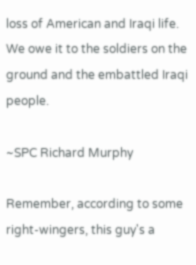loss of American and Iraqi life. We owe it to the soldiers on the ground and the embattled Iraqi people.

~SPC Richard Murphy

Remember, according to some right-wingers, this guy's a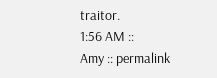traitor.
1:56 AM ::
Amy :: permalink